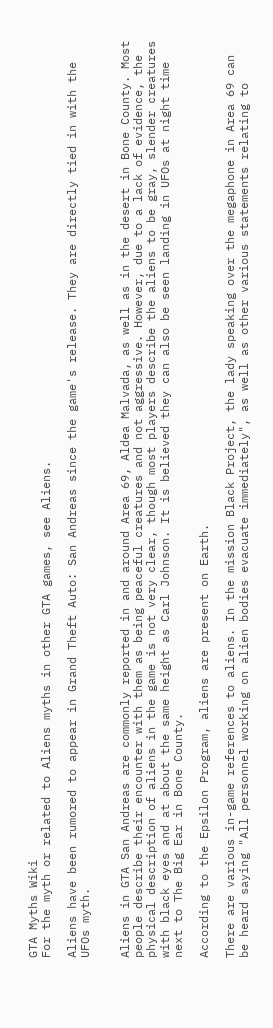GTA Myths Wiki
For the myth or related to Aliens myths in other GTA games, see Aliens.

Aliens have been rumored to appear in Grand Theft Auto: San Andreas since the game's release. They are directly tied in with the UFOs myth.


Aliens in GTA San Andreas are commonly reported in and around Area 69, Aldea Malvada, as well as in the desert in Bone County. Most people describe their encounter with them as being peaceful creatures and not aggressive. However, due to a lack of evidence, the physical description of aliens in the game is not very clear, though most players describe the aliens to be gray, slender creatures with black eyes and at about the same height as Carl Johnson. It is believed they can also be seen landing in UFOs at night time next to The Big Ear in Bone County.

According to the Epsilon Program, aliens are present on Earth.

There are various in-game references to aliens. In the mission Black Project, the lady speaking over the megaphone in Area 69 can be heard saying "All personnel working on alien bodies evacuate immediately", as well as other various statements relating to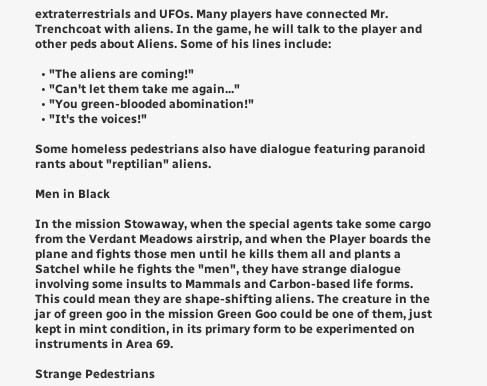extraterrestrials and UFOs. Many players have connected Mr. Trenchcoat with aliens. In the game, he will talk to the player and other peds about Aliens. Some of his lines include:

  • "The aliens are coming!"
  • "Can't let them take me again..."
  • "You green-blooded abomination!"
  • "It's the voices!"

Some homeless pedestrians also have dialogue featuring paranoid rants about "reptilian" aliens.

Men in Black

In the mission Stowaway, when the special agents take some cargo from the Verdant Meadows airstrip, and when the Player boards the plane and fights those men until he kills them all and plants a Satchel while he fights the "men", they have strange dialogue involving some insults to Mammals and Carbon-based life forms. This could mean they are shape-shifting aliens. The creature in the jar of green goo in the mission Green Goo could be one of them, just kept in mint condition, in its primary form to be experimented on instruments in Area 69.

Strange Pedestrians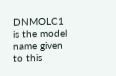DNMOLC1 is the model name given to this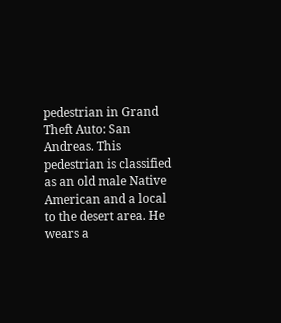pedestrian in Grand Theft Auto: San Andreas. This pedestrian is classified as an old male Native American and a local to the desert area. He wears a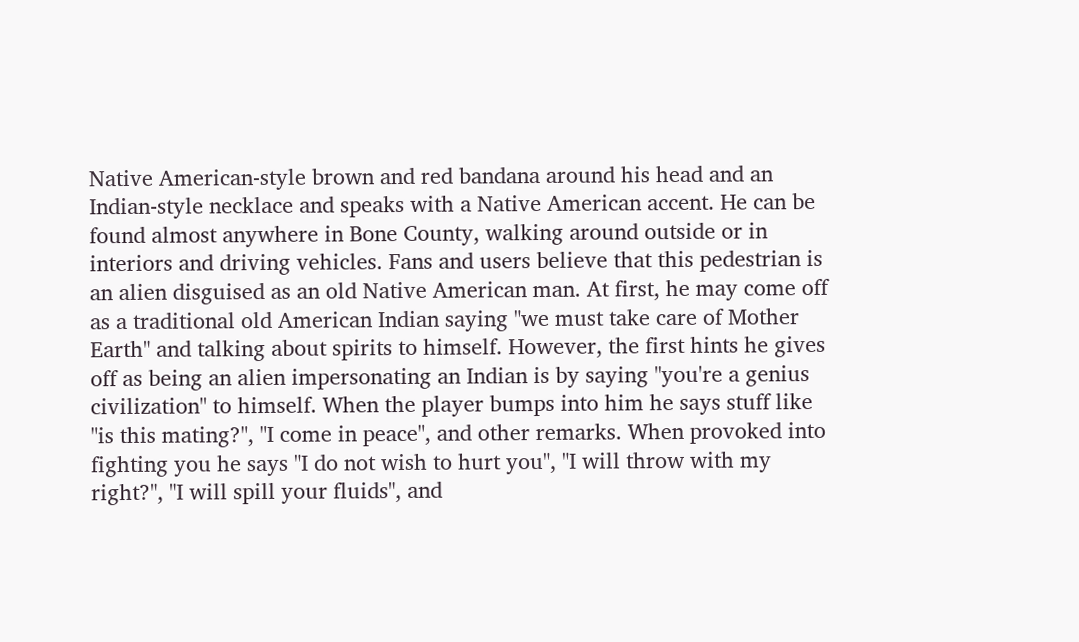Native American-style brown and red bandana around his head and an Indian-style necklace and speaks with a Native American accent. He can be found almost anywhere in Bone County, walking around outside or in interiors and driving vehicles. Fans and users believe that this pedestrian is an alien disguised as an old Native American man. At first, he may come off as a traditional old American Indian saying "we must take care of Mother Earth" and talking about spirits to himself. However, the first hints he gives off as being an alien impersonating an Indian is by saying "you're a genius civilization" to himself. When the player bumps into him he says stuff like "is this mating?", "I come in peace", and other remarks. When provoked into fighting you he says "I do not wish to hurt you", "I will throw with my right?", "I will spill your fluids", and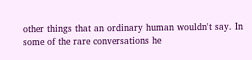other things that an ordinary human wouldn't say. In some of the rare conversations he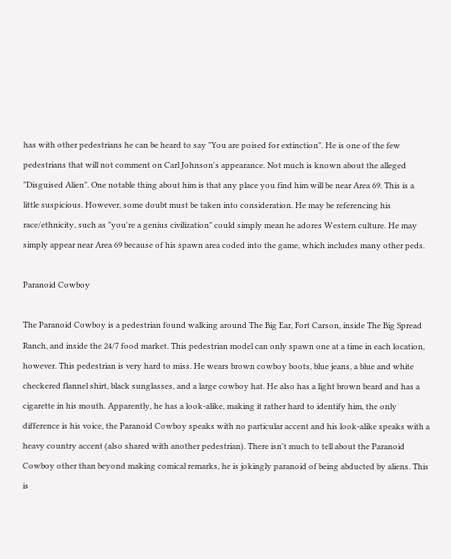has with other pedestrians he can be heard to say "You are poised for extinction". He is one of the few pedestrians that will not comment on Carl Johnson's appearance. Not much is known about the alleged "Disguised Alien". One notable thing about him is that any place you find him will be near Area 69. This is a little suspicious. However, some doubt must be taken into consideration. He may be referencing his race/ethnicity, such as "you're a genius civilization" could simply mean he adores Western culture. He may simply appear near Area 69 because of his spawn area coded into the game, which includes many other peds.

Paranoid Cowboy

The Paranoid Cowboy is a pedestrian found walking around The Big Ear, Fort Carson, inside The Big Spread Ranch, and inside the 24/7 food market. This pedestrian model can only spawn one at a time in each location, however. This pedestrian is very hard to miss. He wears brown cowboy boots, blue jeans, a blue and white checkered flannel shirt, black sunglasses, and a large cowboy hat. He also has a light brown beard and has a cigarette in his mouth. Apparently, he has a look-alike, making it rather hard to identify him, the only difference is his voice, the Paranoid Cowboy speaks with no particular accent and his look-alike speaks with a heavy country accent (also shared with another pedestrian). There isn't much to tell about the Paranoid Cowboy other than beyond making comical remarks, he is jokingly paranoid of being abducted by aliens. This is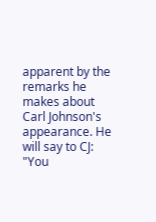apparent by the remarks he makes about Carl Johnson's appearance. He will say to CJ: "You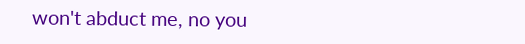won't abduct me, no you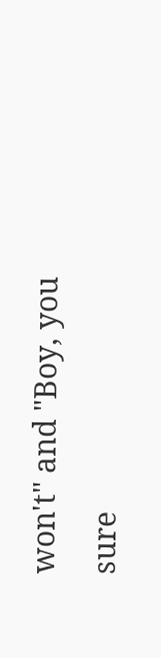won't" and "Boy, you sure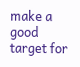make a good target for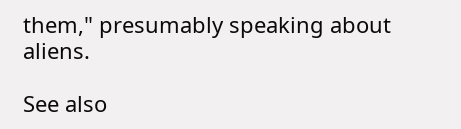them," presumably speaking about aliens.

See also